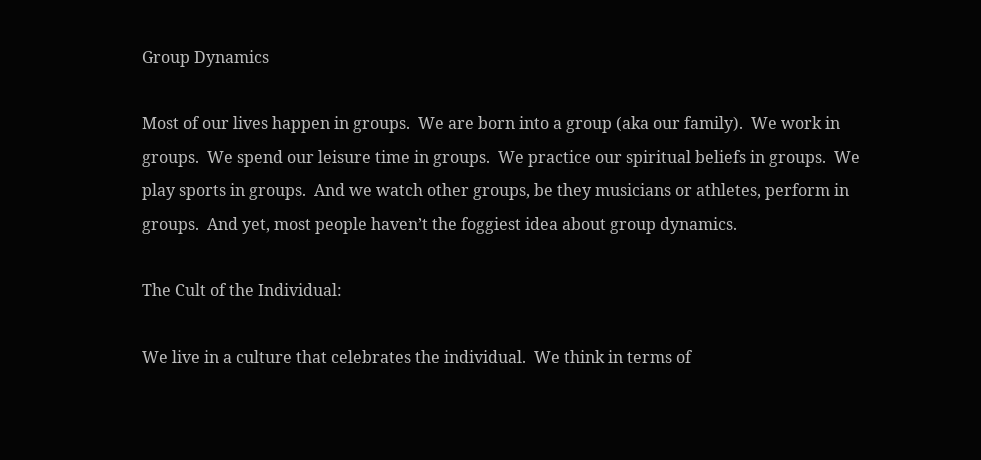Group Dynamics

Most of our lives happen in groups.  We are born into a group (aka our family).  We work in groups.  We spend our leisure time in groups.  We practice our spiritual beliefs in groups.  We play sports in groups.  And we watch other groups, be they musicians or athletes, perform in groups.  And yet, most people haven’t the foggiest idea about group dynamics.

The Cult of the Individual:

We live in a culture that celebrates the individual.  We think in terms of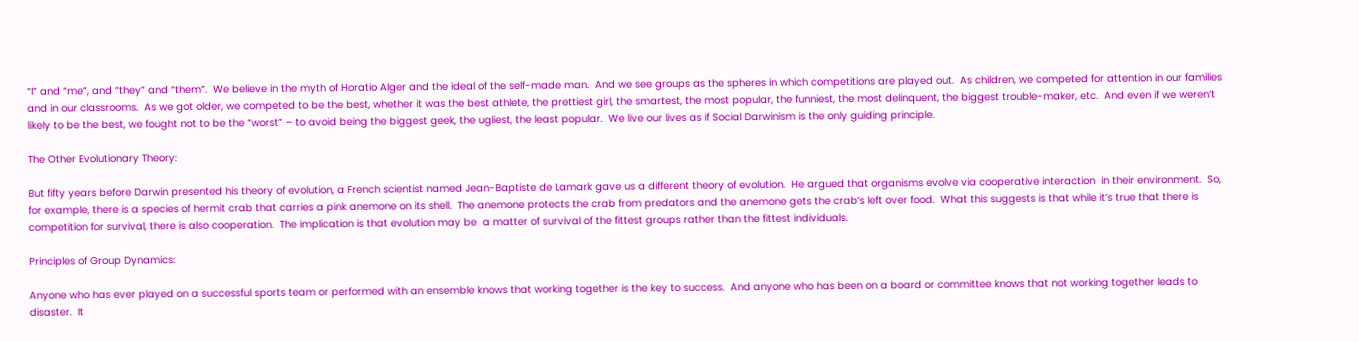“I” and “me”, and “they” and “them”.  We believe in the myth of Horatio Alger and the ideal of the self-made man.  And we see groups as the spheres in which competitions are played out.  As children, we competed for attention in our families and in our classrooms.  As we got older, we competed to be the best, whether it was the best athlete, the prettiest girl, the smartest, the most popular, the funniest, the most delinquent, the biggest trouble-maker, etc.  And even if we weren’t likely to be the best, we fought not to be the “worst” – to avoid being the biggest geek, the ugliest, the least popular.  We live our lives as if Social Darwinism is the only guiding principle.

The Other Evolutionary Theory:

But fifty years before Darwin presented his theory of evolution, a French scientist named Jean-Baptiste de Lamark gave us a different theory of evolution.  He argued that organisms evolve via cooperative interaction  in their environment.  So, for example, there is a species of hermit crab that carries a pink anemone on its shell.  The anemone protects the crab from predators and the anemone gets the crab’s left over food.  What this suggests is that while it’s true that there is competition for survival, there is also cooperation.  The implication is that evolution may be  a matter of survival of the fittest groups rather than the fittest individuals.

Principles of Group Dynamics:

Anyone who has ever played on a successful sports team or performed with an ensemble knows that working together is the key to success.  And anyone who has been on a board or committee knows that not working together leads to disaster.  It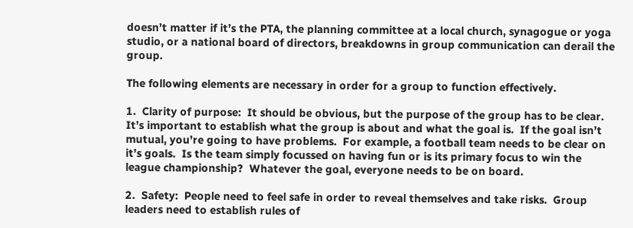doesn’t matter if it’s the PTA, the planning committee at a local church, synagogue or yoga studio, or a national board of directors, breakdowns in group communication can derail the group.

The following elements are necessary in order for a group to function effectively.

1.  Clarity of purpose:  It should be obvious, but the purpose of the group has to be clear.  It’s important to establish what the group is about and what the goal is.  If the goal isn’t mutual, you’re going to have problems.  For example, a football team needs to be clear on it’s goals.  Is the team simply focussed on having fun or is its primary focus to win the league championship?  Whatever the goal, everyone needs to be on board.

2.  Safety:  People need to feel safe in order to reveal themselves and take risks.  Group leaders need to establish rules of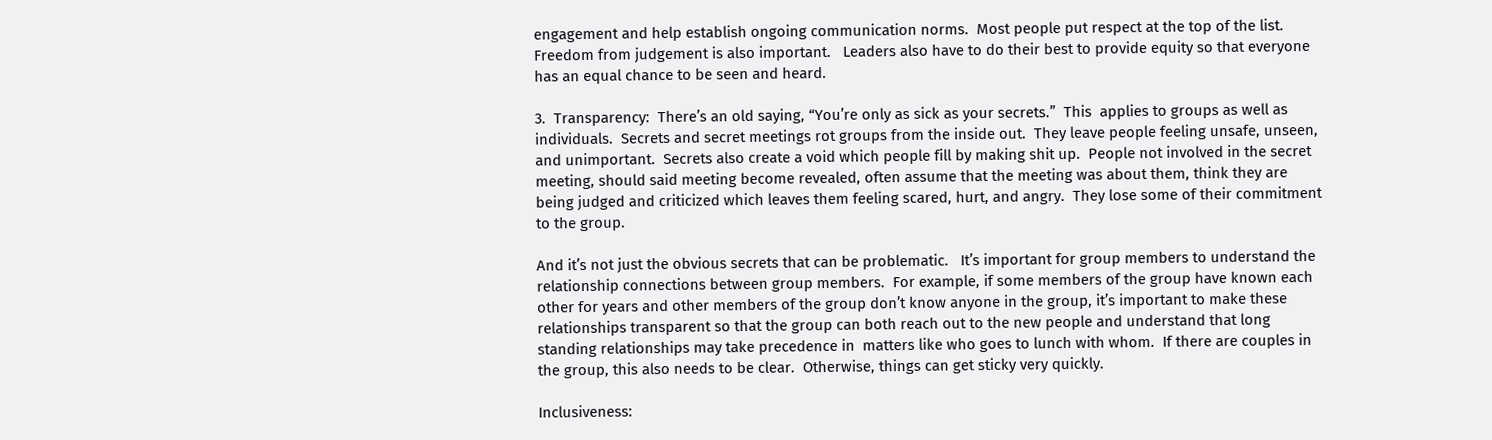engagement and help establish ongoing communication norms.  Most people put respect at the top of the list.  Freedom from judgement is also important.   Leaders also have to do their best to provide equity so that everyone has an equal chance to be seen and heard.

3.  Transparency:  There’s an old saying, “You’re only as sick as your secrets.”  This  applies to groups as well as individuals.  Secrets and secret meetings rot groups from the inside out.  They leave people feeling unsafe, unseen, and unimportant.  Secrets also create a void which people fill by making shit up.  People not involved in the secret meeting, should said meeting become revealed, often assume that the meeting was about them, think they are being judged and criticized which leaves them feeling scared, hurt, and angry.  They lose some of their commitment to the group.

And it’s not just the obvious secrets that can be problematic.   It’s important for group members to understand the relationship connections between group members.  For example, if some members of the group have known each other for years and other members of the group don’t know anyone in the group, it’s important to make these relationships transparent so that the group can both reach out to the new people and understand that long standing relationships may take precedence in  matters like who goes to lunch with whom.  If there are couples in the group, this also needs to be clear.  Otherwise, things can get sticky very quickly.

Inclusiveness: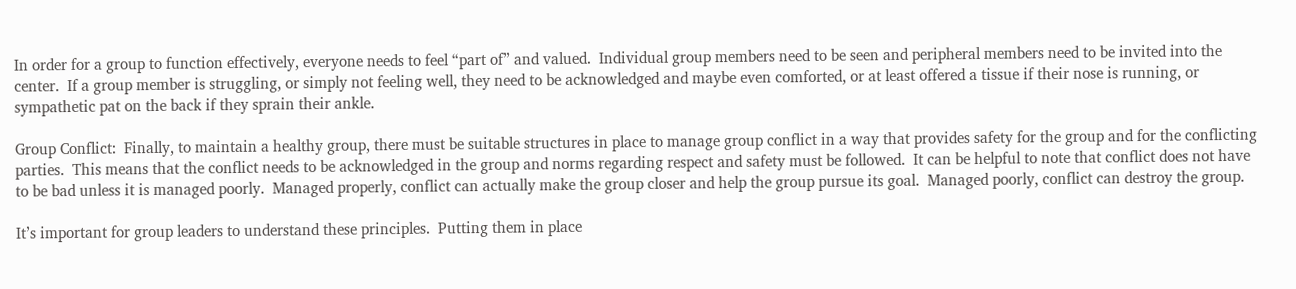In order for a group to function effectively, everyone needs to feel “part of” and valued.  Individual group members need to be seen and peripheral members need to be invited into the center.  If a group member is struggling, or simply not feeling well, they need to be acknowledged and maybe even comforted, or at least offered a tissue if their nose is running, or sympathetic pat on the back if they sprain their ankle.

Group Conflict:  Finally, to maintain a healthy group, there must be suitable structures in place to manage group conflict in a way that provides safety for the group and for the conflicting parties.  This means that the conflict needs to be acknowledged in the group and norms regarding respect and safety must be followed.  It can be helpful to note that conflict does not have to be bad unless it is managed poorly.  Managed properly, conflict can actually make the group closer and help the group pursue its goal.  Managed poorly, conflict can destroy the group.

It’s important for group leaders to understand these principles.  Putting them in place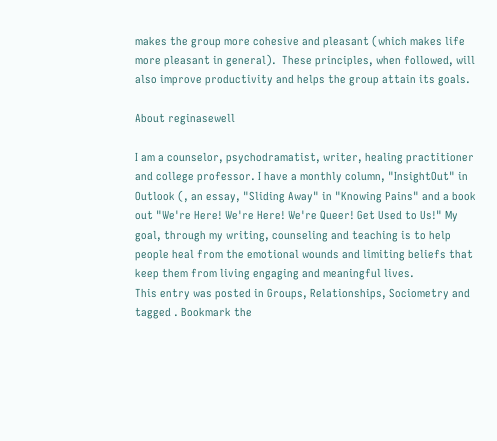makes the group more cohesive and pleasant (which makes life more pleasant in general).  These principles, when followed, will also improve productivity and helps the group attain its goals.

About reginasewell

I am a counselor, psychodramatist, writer, healing practitioner and college professor. I have a monthly column, "InsightOut" in Outlook (, an essay, "Sliding Away" in "Knowing Pains" and a book out "We're Here! We're Here! We're Queer! Get Used to Us!" My goal, through my writing, counseling and teaching is to help people heal from the emotional wounds and limiting beliefs that keep them from living engaging and meaningful lives.
This entry was posted in Groups, Relationships, Sociometry and tagged . Bookmark the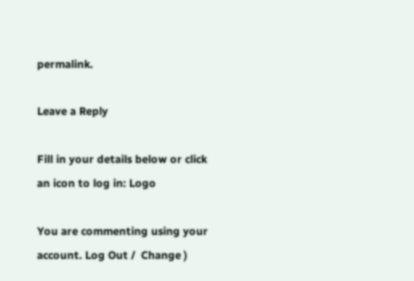permalink.

Leave a Reply

Fill in your details below or click an icon to log in: Logo

You are commenting using your account. Log Out /  Change )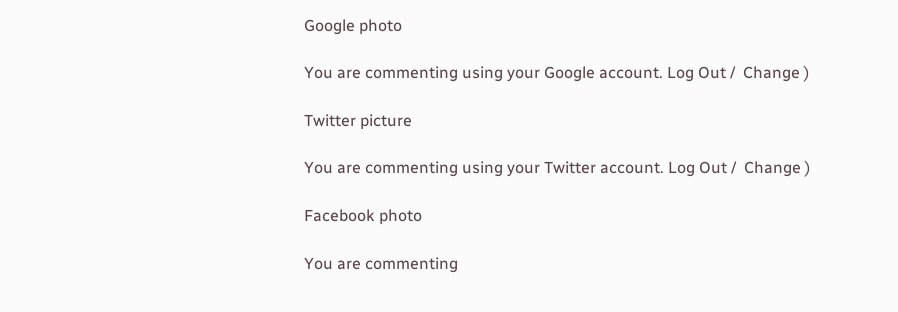Google photo

You are commenting using your Google account. Log Out /  Change )

Twitter picture

You are commenting using your Twitter account. Log Out /  Change )

Facebook photo

You are commenting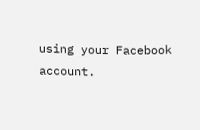using your Facebook account.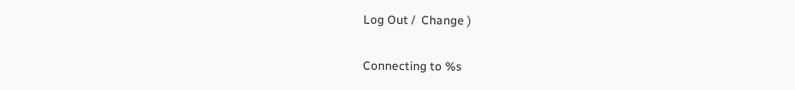Log Out /  Change )

Connecting to %s